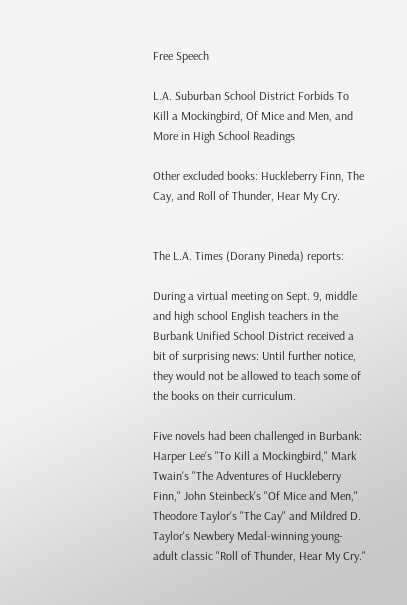Free Speech

L.A. Suburban School District Forbids To Kill a Mockingbird, Of Mice and Men, and More in High School Readings

Other excluded books: Huckleberry Finn, The Cay, and Roll of Thunder, Hear My Cry.


The L.A. Times (Dorany Pineda) reports:

During a virtual meeting on Sept. 9, middle and high school English teachers in the Burbank Unified School District received a bit of surprising news: Until further notice, they would not be allowed to teach some of the books on their curriculum.

Five novels had been challenged in Burbank: Harper Lee's "To Kill a Mockingbird," Mark Twain's "The Adventures of Huckleberry Finn," John Steinbeck's "Of Mice and Men," Theodore Taylor's "The Cay" and Mildred D. Taylor's Newbery Medal-winning young-adult classic "Roll of Thunder, Hear My Cry."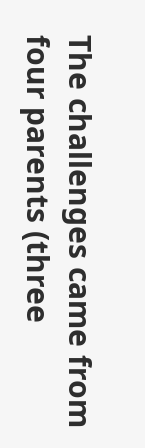The challenges came from four parents (three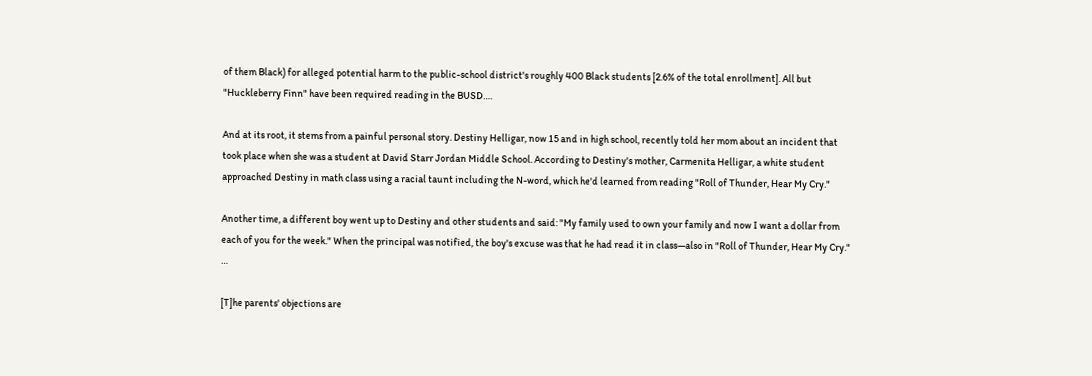of them Black) for alleged potential harm to the public-school district's roughly 400 Black students [2.6% of the total enrollment]. All but "Huckleberry Finn" have been required reading in the BUSD….

And at its root, it stems from a painful personal story. Destiny Helligar, now 15 and in high school, recently told her mom about an incident that took place when she was a student at David Starr Jordan Middle School. According to Destiny's mother, Carmenita Helligar, a white student approached Destiny in math class using a racial taunt including the N-word, which he'd learned from reading "Roll of Thunder, Hear My Cry."

Another time, a different boy went up to Destiny and other students and said: "My family used to own your family and now I want a dollar from each of you for the week." When the principal was notified, the boy's excuse was that he had read it in class—also in "Roll of Thunder, Hear My Cry." …

[T]he parents' objections are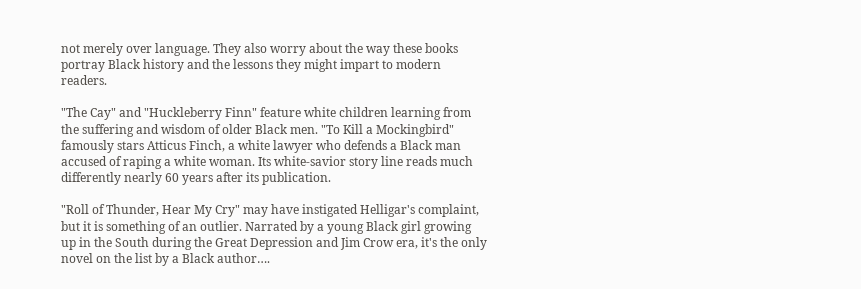not merely over language. They also worry about the way these books portray Black history and the lessons they might impart to modern readers.

"The Cay" and "Huckleberry Finn" feature white children learning from the suffering and wisdom of older Black men. "To Kill a Mockingbird" famously stars Atticus Finch, a white lawyer who defends a Black man accused of raping a white woman. Its white-savior story line reads much differently nearly 60 years after its publication.

"Roll of Thunder, Hear My Cry" may have instigated Helligar's complaint, but it is something of an outlier. Narrated by a young Black girl growing up in the South during the Great Depression and Jim Crow era, it's the only novel on the list by a Black author….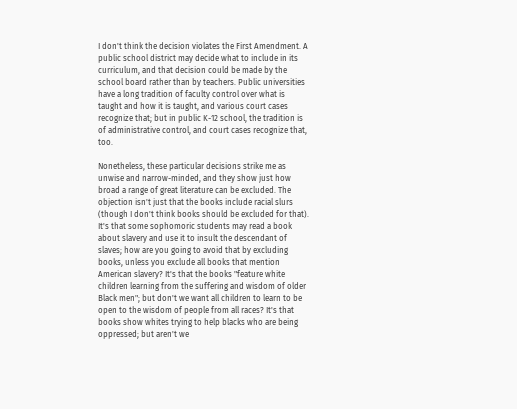I don't think the decision violates the First Amendment. A public school district may decide what to include in its curriculum, and that decision could be made by the school board rather than by teachers. Public universities have a long tradition of faculty control over what is taught and how it is taught, and various court cases recognize that; but in public K-12 school, the tradition is of administrative control, and court cases recognize that, too.

Nonetheless, these particular decisions strike me as unwise and narrow-minded, and they show just how broad a range of great literature can be excluded. The objection isn't just that the books include racial slurs (though I don't think books should be excluded for that). It's that some sophomoric students may read a book about slavery and use it to insult the descendant of slaves; how are you going to avoid that by excluding books, unless you exclude all books that mention American slavery? It's that the books "feature white children learning from the suffering and wisdom of older Black men"; but don't we want all children to learn to be open to the wisdom of people from all races? It's that books show whites trying to help blacks who are being oppressed; but aren't we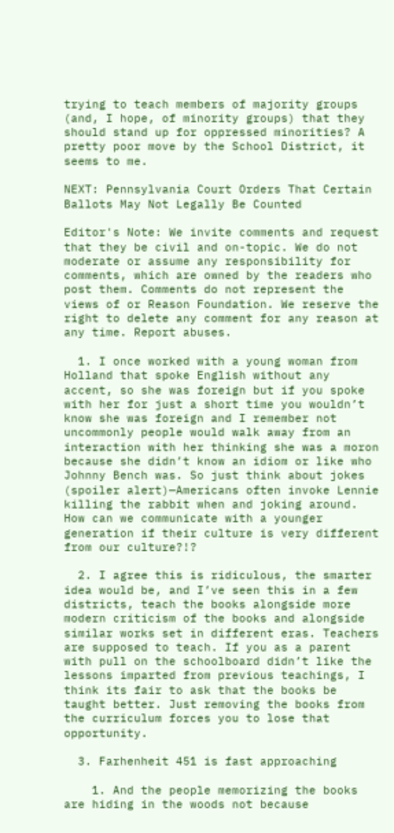trying to teach members of majority groups (and, I hope, of minority groups) that they should stand up for oppressed minorities? A pretty poor move by the School District, it seems to me.

NEXT: Pennsylvania Court Orders That Certain Ballots May Not Legally Be Counted

Editor's Note: We invite comments and request that they be civil and on-topic. We do not moderate or assume any responsibility for comments, which are owned by the readers who post them. Comments do not represent the views of or Reason Foundation. We reserve the right to delete any comment for any reason at any time. Report abuses.

  1. I once worked with a young woman from Holland that spoke English without any accent, so she was foreign but if you spoke with her for just a short time you wouldn’t know she was foreign and I remember not uncommonly people would walk away from an interaction with her thinking she was a moron because she didn’t know an idiom or like who Johnny Bench was. So just think about jokes (spoiler alert)—Americans often invoke Lennie killing the rabbit when and joking around. How can we communicate with a younger generation if their culture is very different from our culture?!?

  2. I agree this is ridiculous, the smarter idea would be, and I’ve seen this in a few districts, teach the books alongside more modern criticism of the books and alongside similar works set in different eras. Teachers are supposed to teach. If you as a parent with pull on the schoolboard didn’t like the lessons imparted from previous teachings, I think its fair to ask that the books be taught better. Just removing the books from the curriculum forces you to lose that opportunity.

  3. Farhenheit 451 is fast approaching

    1. And the people memorizing the books are hiding in the woods not because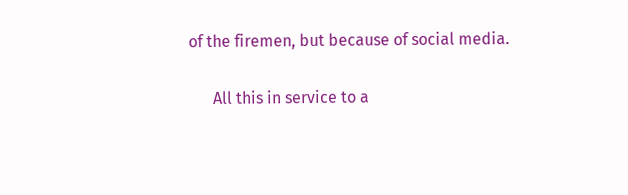of the firemen, but because of social media.

      All this in service to a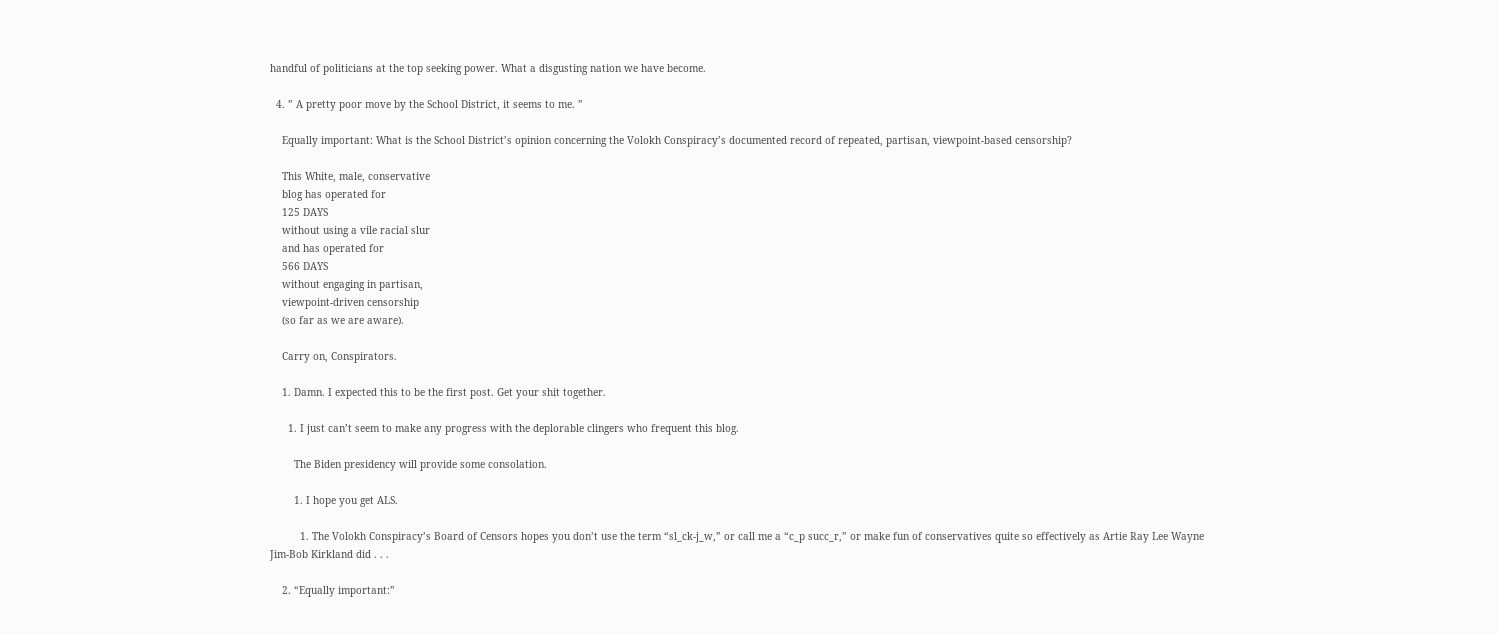handful of politicians at the top seeking power. What a disgusting nation we have become.

  4. ” A pretty poor move by the School District, it seems to me. ”

    Equally important: What is the School District’s opinion concerning the Volokh Conspiracy’s documented record of repeated, partisan, viewpoint-based censorship?

    This White, male, conservative
    blog has operated for
    125 DAYS
    without using a vile racial slur
    and has operated for
    566 DAYS
    without engaging in partisan,
    viewpoint-driven censorship
    (so far as we are aware).

    Carry on, Conspirators.

    1. Damn. I expected this to be the first post. Get your shit together.

      1. I just can’t seem to make any progress with the deplorable clingers who frequent this blog.

        The Biden presidency will provide some consolation.

        1. I hope you get ALS.

          1. The Volokh Conspiracy’s Board of Censors hopes you don’t use the term “sl_ck-j_w,” or call me a “c_p succ_r,” or make fun of conservatives quite so effectively as Artie Ray Lee Wayne Jim-Bob Kirkland did . . .

    2. “Equally important:”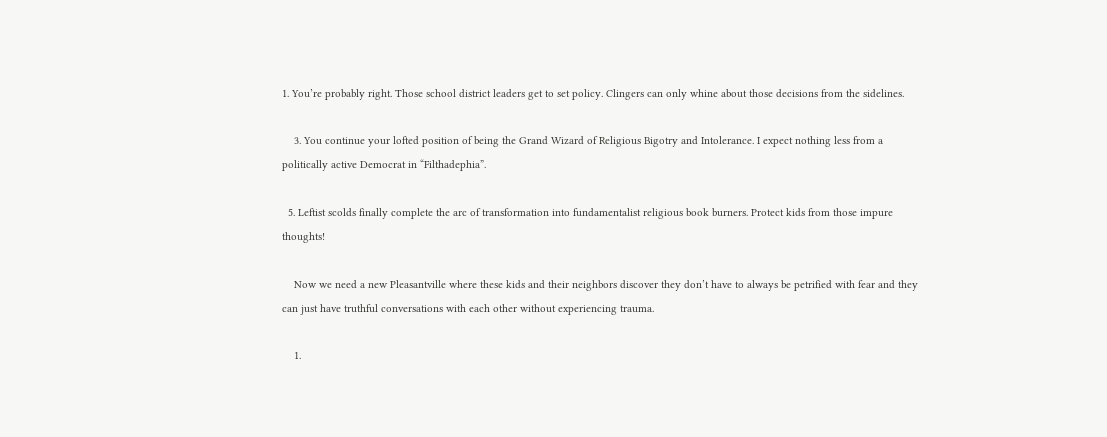1. You’re probably right. Those school district leaders get to set policy. Clingers can only whine about those decisions from the sidelines.

    3. You continue your lofted position of being the Grand Wizard of Religious Bigotry and Intolerance. I expect nothing less from a politically active Democrat in “Filthadephia”.

  5. Leftist scolds finally complete the arc of transformation into fundamentalist religious book burners. Protect kids from those impure thoughts!

    Now we need a new Pleasantville where these kids and their neighbors discover they don’t have to always be petrified with fear and they can just have truthful conversations with each other without experiencing trauma.

    1.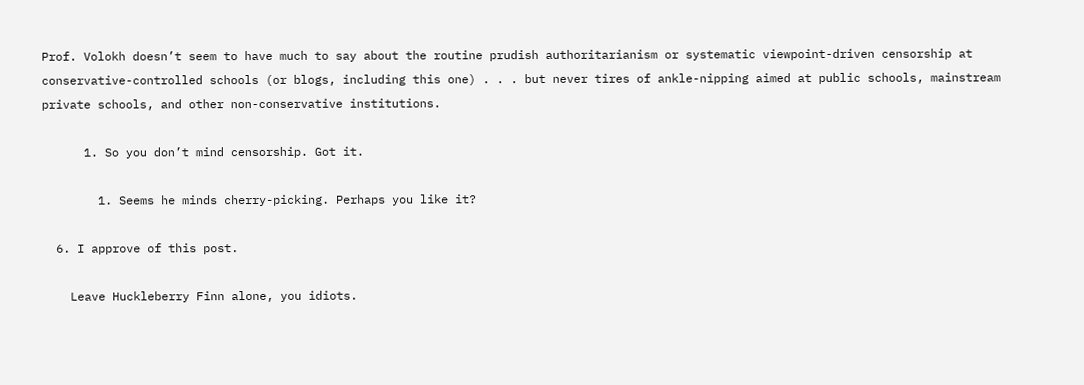Prof. Volokh doesn’t seem to have much to say about the routine prudish authoritarianism or systematic viewpoint-driven censorship at conservative-controlled schools (or blogs, including this one) . . . but never tires of ankle-nipping aimed at public schools, mainstream private schools, and other non-conservative institutions.

      1. So you don’t mind censorship. Got it.

        1. Seems he minds cherry-picking. Perhaps you like it?

  6. I approve of this post.

    Leave Huckleberry Finn alone, you idiots.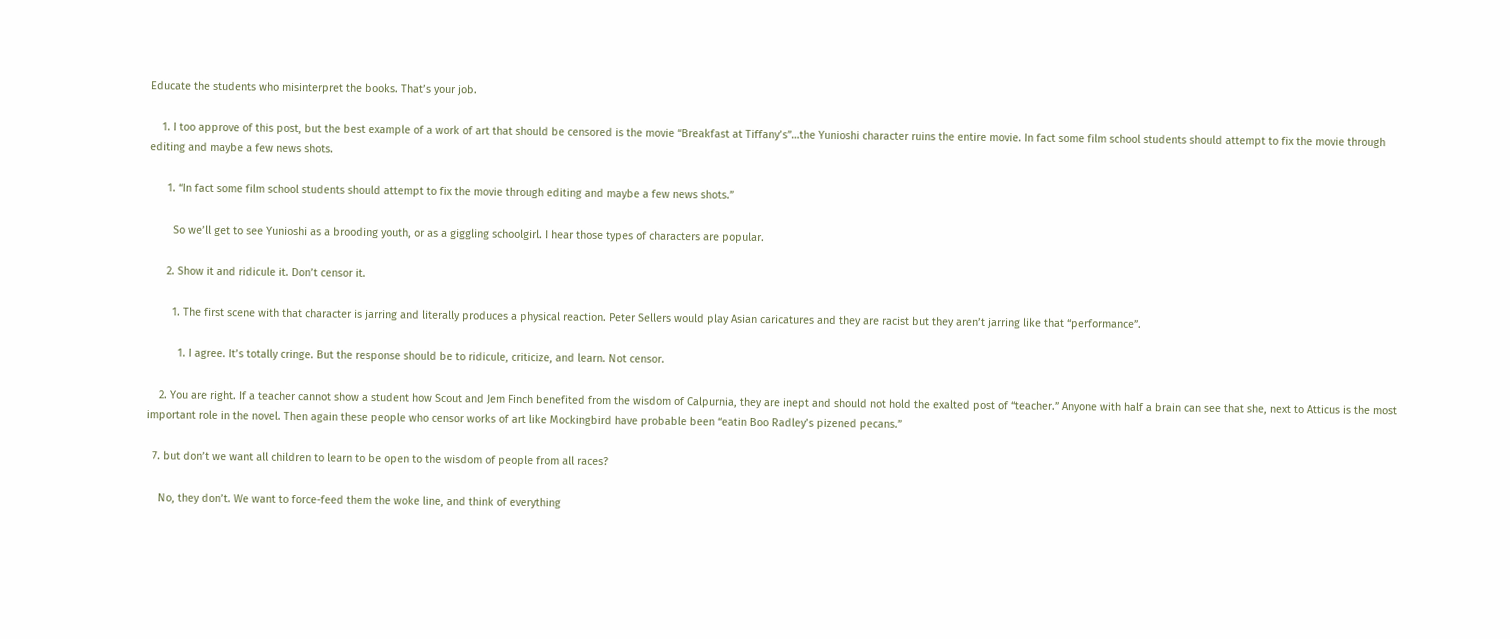Educate the students who misinterpret the books. That’s your job.

    1. I too approve of this post, but the best example of a work of art that should be censored is the movie “Breakfast at Tiffany’s”…the Yunioshi character ruins the entire movie. In fact some film school students should attempt to fix the movie through editing and maybe a few news shots.

      1. “In fact some film school students should attempt to fix the movie through editing and maybe a few news shots.”

        So we’ll get to see Yunioshi as a brooding youth, or as a giggling schoolgirl. I hear those types of characters are popular.

      2. Show it and ridicule it. Don’t censor it.

        1. The first scene with that character is jarring and literally produces a physical reaction. Peter Sellers would play Asian caricatures and they are racist but they aren’t jarring like that “performance”.

          1. I agree. It’s totally cringe. But the response should be to ridicule, criticize, and learn. Not censor.

    2. You are right. If a teacher cannot show a student how Scout and Jem Finch benefited from the wisdom of Calpurnia, they are inept and should not hold the exalted post of “teacher.” Anyone with half a brain can see that she, next to Atticus is the most important role in the novel. Then again these people who censor works of art like Mockingbird have probable been “eatin Boo Radley’s pizened pecans.”

  7. but don’t we want all children to learn to be open to the wisdom of people from all races?

    No, they don’t. We want to force-feed them the woke line, and think of everything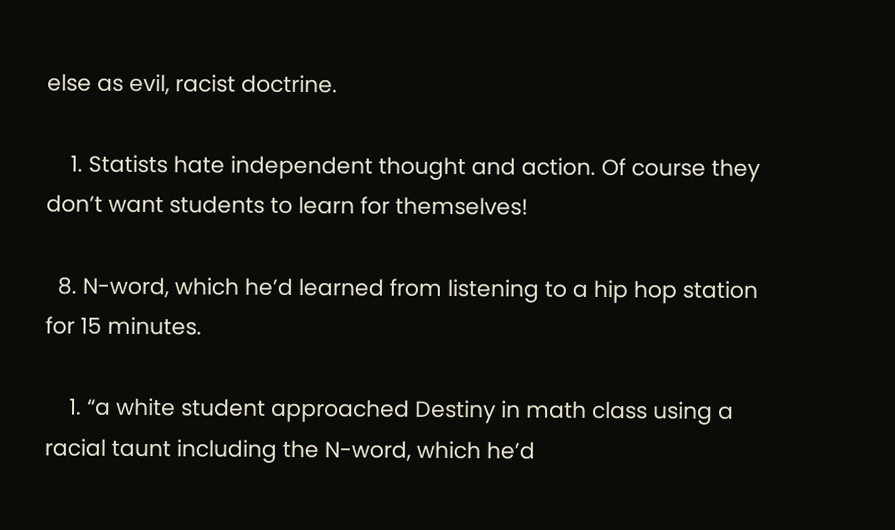else as evil, racist doctrine.

    1. Statists hate independent thought and action. Of course they don’t want students to learn for themselves!

  8. N-word, which he’d learned from listening to a hip hop station for 15 minutes.

    1. “a white student approached Destiny in math class using a racial taunt including the N-word, which he’d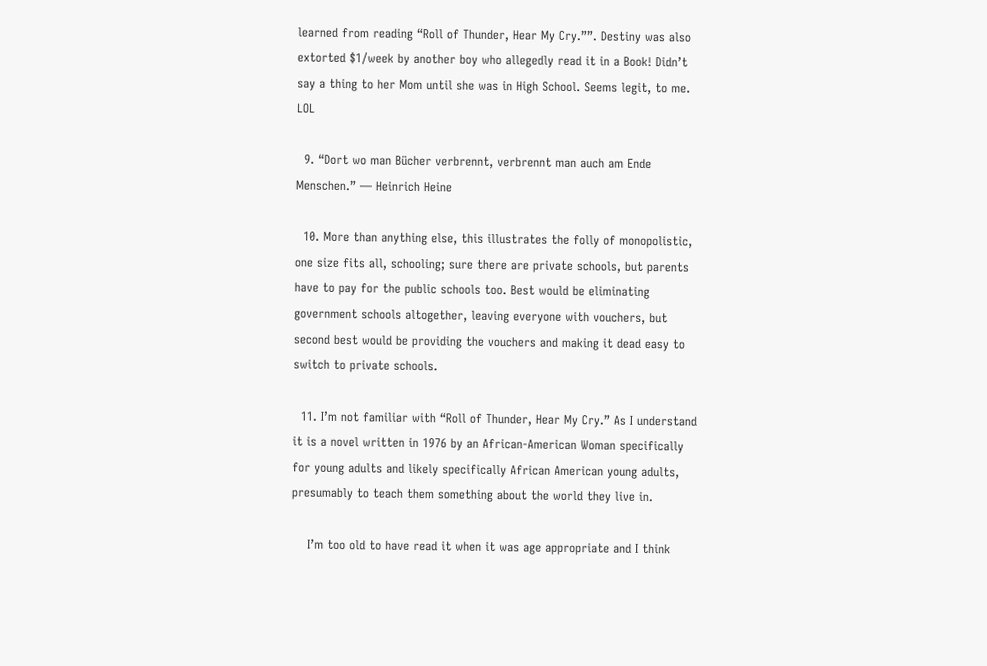learned from reading “Roll of Thunder, Hear My Cry.””. Destiny was also extorted $1/week by another boy who allegedly read it in a Book! Didn’t say a thing to her Mom until she was in High School. Seems legit, to me. LOL

  9. “Dort wo man Bücher verbrennt, verbrennt man auch am Ende Menschen.” — Heinrich Heine

  10. More than anything else, this illustrates the folly of monopolistic, one size fits all, schooling; sure there are private schools, but parents have to pay for the public schools too. Best would be eliminating government schools altogether, leaving everyone with vouchers, but second best would be providing the vouchers and making it dead easy to switch to private schools.

  11. I’m not familiar with “Roll of Thunder, Hear My Cry.” As I understand it is a novel written in 1976 by an African-American Woman specifically for young adults and likely specifically African American young adults, presumably to teach them something about the world they live in.

    I’m too old to have read it when it was age appropriate and I think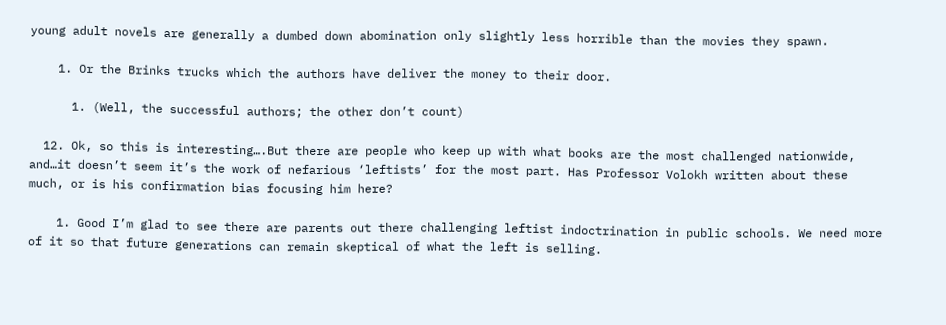young adult novels are generally a dumbed down abomination only slightly less horrible than the movies they spawn.

    1. Or the Brinks trucks which the authors have deliver the money to their door.

      1. (Well, the successful authors; the other don’t count)

  12. Ok, so this is interesting….But there are people who keep up with what books are the most challenged nationwide, and…it doesn’t seem it’s the work of nefarious ‘leftists’ for the most part. Has Professor Volokh written about these much, or is his confirmation bias focusing him here?

    1. Good I’m glad to see there are parents out there challenging leftist indoctrination in public schools. We need more of it so that future generations can remain skeptical of what the left is selling.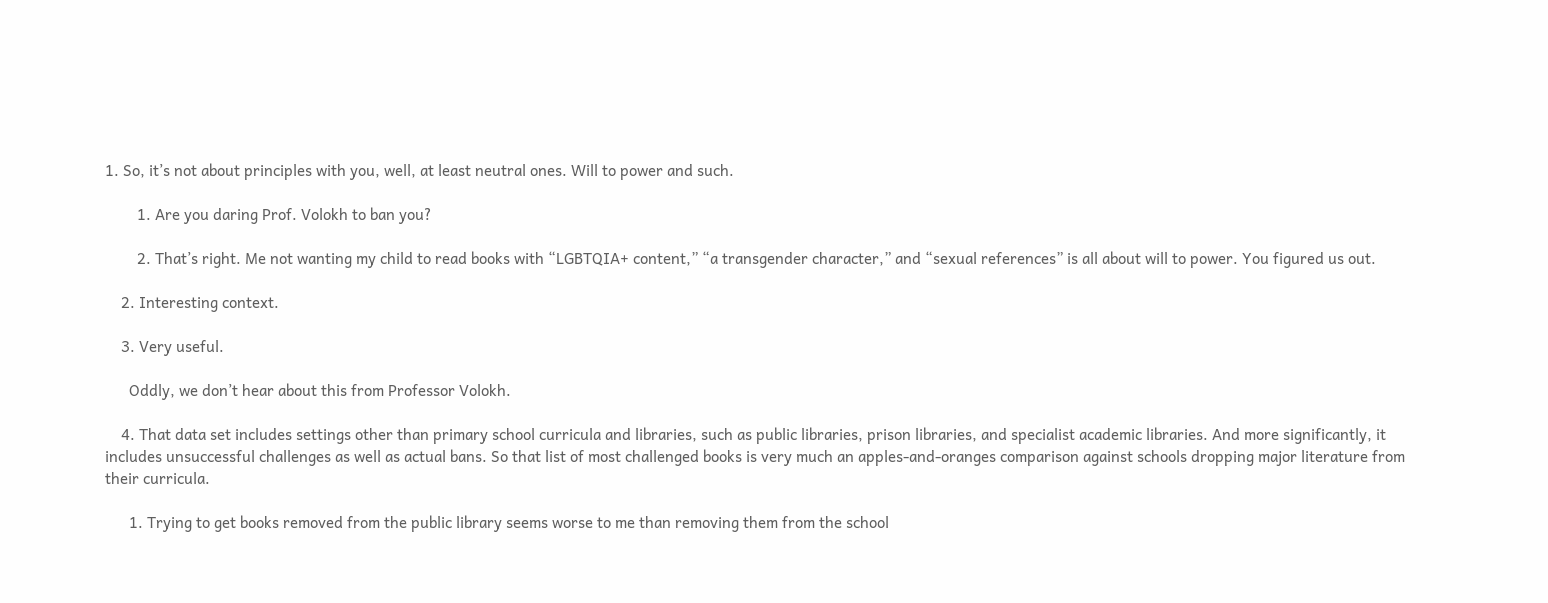1. So, it’s not about principles with you, well, at least neutral ones. Will to power and such.

        1. Are you daring Prof. Volokh to ban you?

        2. That’s right. Me not wanting my child to read books with “LGBTQIA+ content,” “a transgender character,” and “sexual references” is all about will to power. You figured us out.

    2. Interesting context.

    3. Very useful.

      Oddly, we don’t hear about this from Professor Volokh.

    4. That data set includes settings other than primary school curricula and libraries, such as public libraries, prison libraries, and specialist academic libraries. And more significantly, it includes unsuccessful challenges as well as actual bans. So that list of most challenged books is very much an apples-and-oranges comparison against schools dropping major literature from their curricula.

      1. Trying to get books removed from the public library seems worse to me than removing them from the school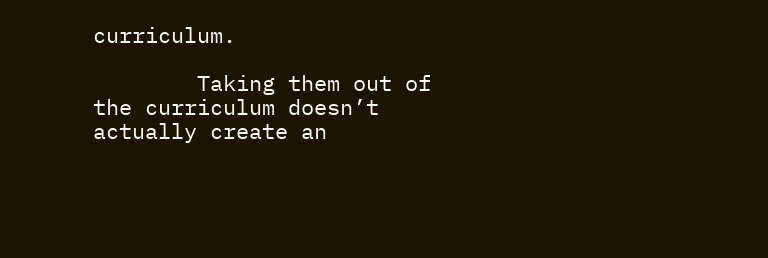curriculum.

        Taking them out of the curriculum doesn’t actually create an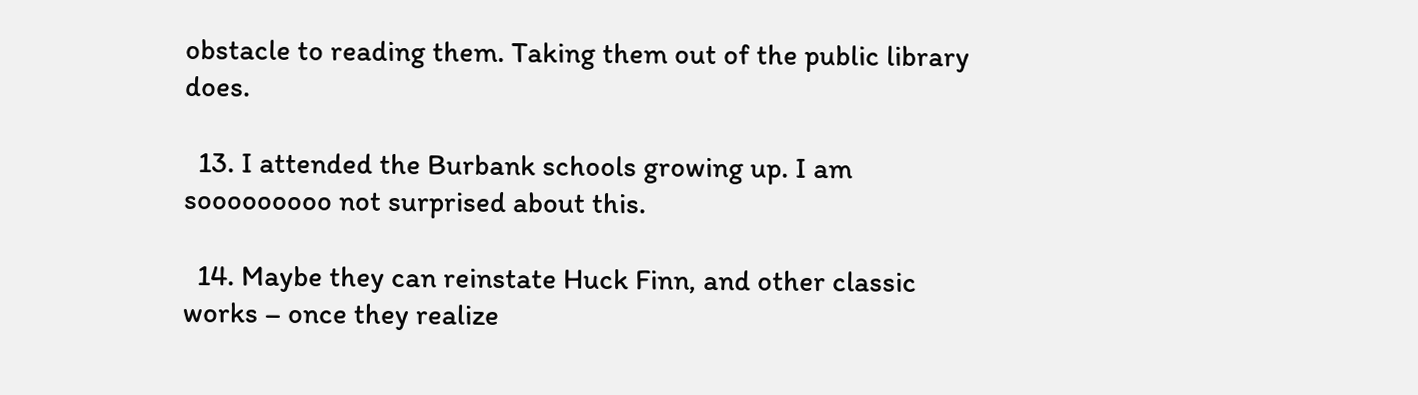obstacle to reading them. Taking them out of the public library does.

  13. I attended the Burbank schools growing up. I am sooooooooo not surprised about this.

  14. Maybe they can reinstate Huck Finn, and other classic works – once they realize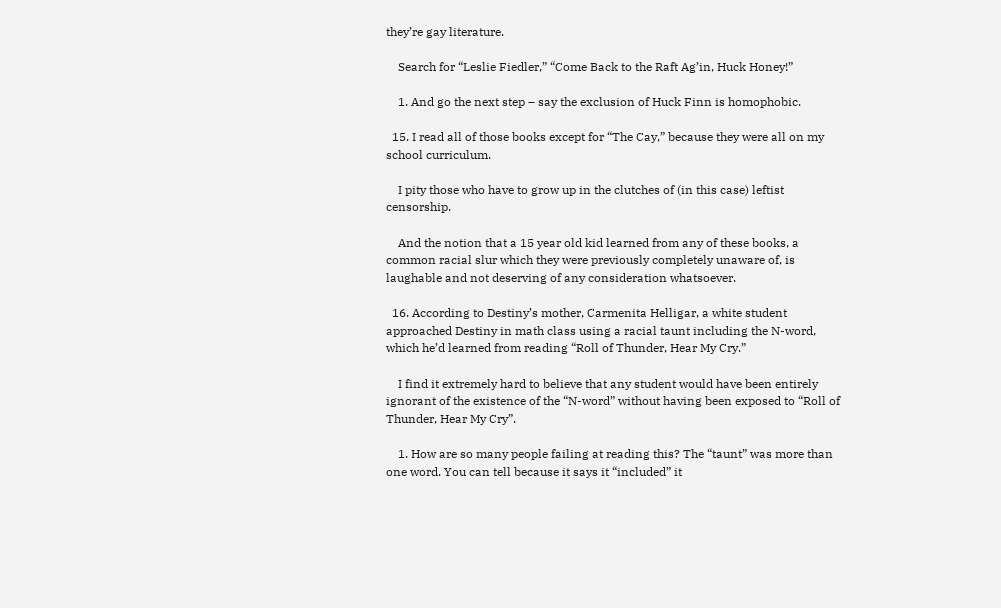they’re gay literature.

    Search for “Leslie Fiedler,” “Come Back to the Raft Ag’in, Huck Honey!”

    1. And go the next step – say the exclusion of Huck Finn is homophobic.

  15. I read all of those books except for “The Cay,” because they were all on my school curriculum.

    I pity those who have to grow up in the clutches of (in this case) leftist censorship.

    And the notion that a 15 year old kid learned from any of these books, a common racial slur which they were previously completely unaware of, is laughable and not deserving of any consideration whatsoever.

  16. According to Destiny’s mother, Carmenita Helligar, a white student approached Destiny in math class using a racial taunt including the N-word, which he’d learned from reading “Roll of Thunder, Hear My Cry.”

    I find it extremely hard to believe that any student would have been entirely ignorant of the existence of the “N-word” without having been exposed to “Roll of Thunder, Hear My Cry”.

    1. How are so many people failing at reading this? The “taunt” was more than one word. You can tell because it says it “included” it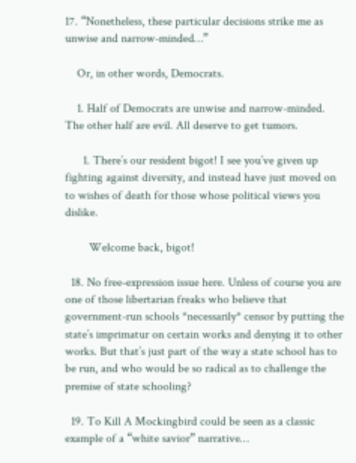17. “Nonetheless, these particular decisions strike me as unwise and narrow-minded…”

    Or, in other words, Democrats.

    1. Half of Democrats are unwise and narrow-minded. The other half are evil. All deserve to get tumors.

      1. There’s our resident bigot! I see you’ve given up fighting against diversity, and instead have just moved on to wishes of death for those whose political views you dislike.

        Welcome back, bigot!

  18. No free-expression issue here. Unless of course you are one of those libertarian freaks who believe that government-run schools *necessarily* censor by putting the state’s imprimatur on certain works and denying it to other works. But that’s just part of the way a state school has to be run, and who would be so radical as to challenge the premise of state schooling?

  19. To Kill A Mockingbird could be seen as a classic example of a “white savior” narrative…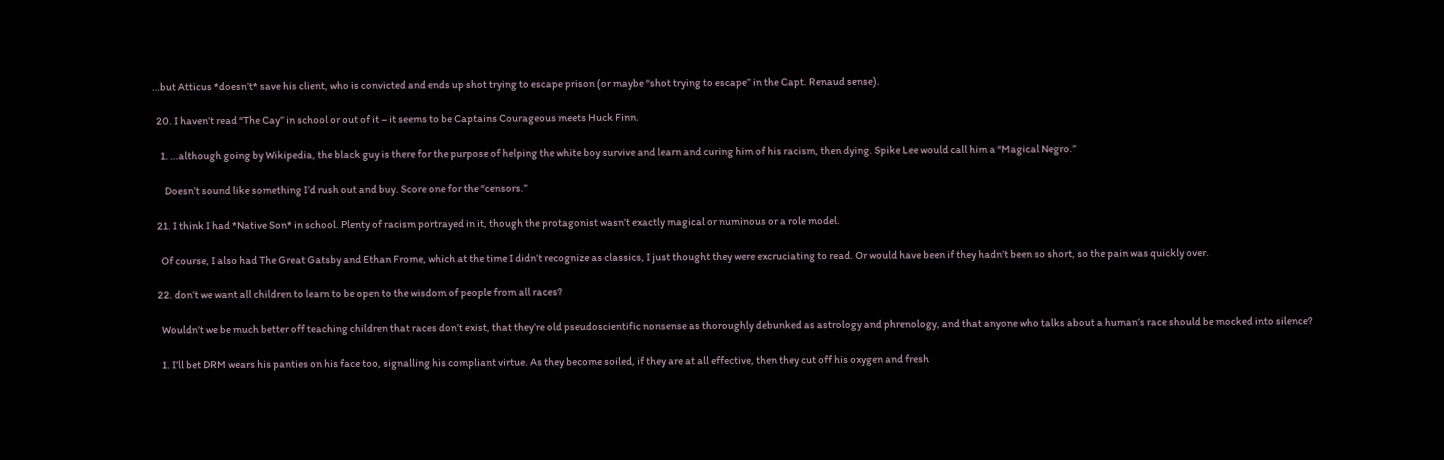…but Atticus *doesn’t* save his client, who is convicted and ends up shot trying to escape prison (or maybe “shot trying to escape” in the Capt. Renaud sense).

  20. I haven’t read “The Cay” in school or out of it – it seems to be Captains Courageous meets Huck Finn.

    1. …although going by Wikipedia, the black guy is there for the purpose of helping the white boy survive and learn and curing him of his racism, then dying. Spike Lee would call him a “Magical Negro.”

      Doesn’t sound like something I’d rush out and buy. Score one for the “censors.”

  21. I think I had *Native Son* in school. Plenty of racism portrayed in it, though the protagonist wasn’t exactly magical or numinous or a role model.

    Of course, I also had The Great Gatsby and Ethan Frome, which at the time I didn’t recognize as classics, I just thought they were excruciating to read. Or would have been if they hadn’t been so short, so the pain was quickly over.

  22. don’t we want all children to learn to be open to the wisdom of people from all races?

    Wouldn’t we be much better off teaching children that races don’t exist, that they’re old pseudoscientific nonsense as thoroughly debunked as astrology and phrenology, and that anyone who talks about a human’s race should be mocked into silence?

    1. I’ll bet DRM wears his panties on his face too, signalling his compliant virtue. As they become soiled, if they are at all effective, then they cut off his oxygen and fresh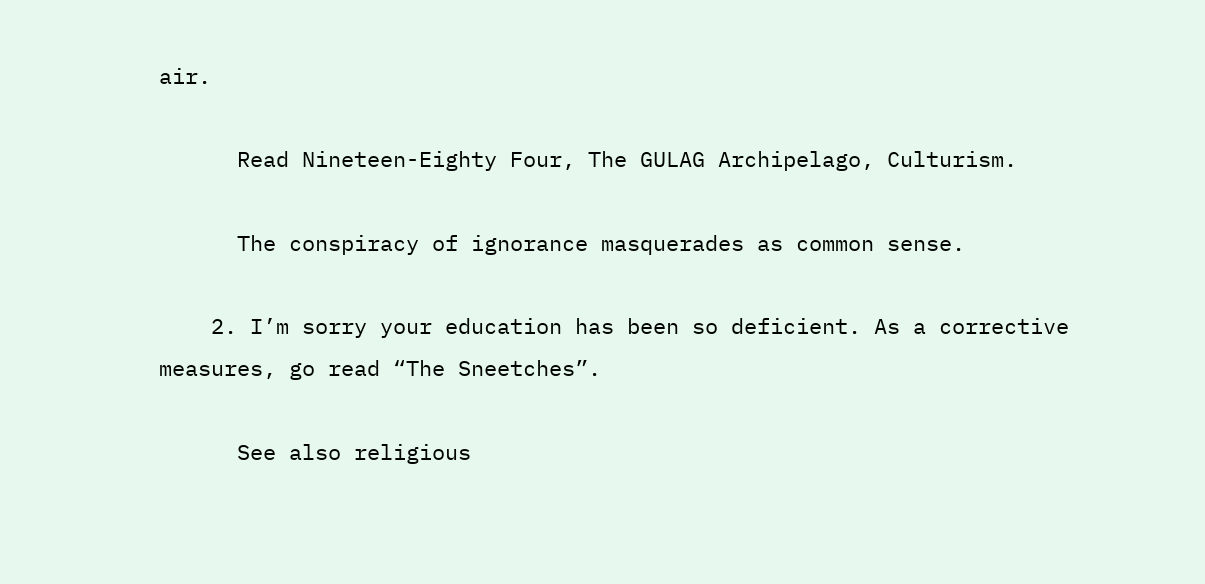air.

      Read Nineteen-Eighty Four, The GULAG Archipelago, Culturism.

      The conspiracy of ignorance masquerades as common sense.

    2. I’m sorry your education has been so deficient. As a corrective measures, go read “The Sneetches”.

      See also religious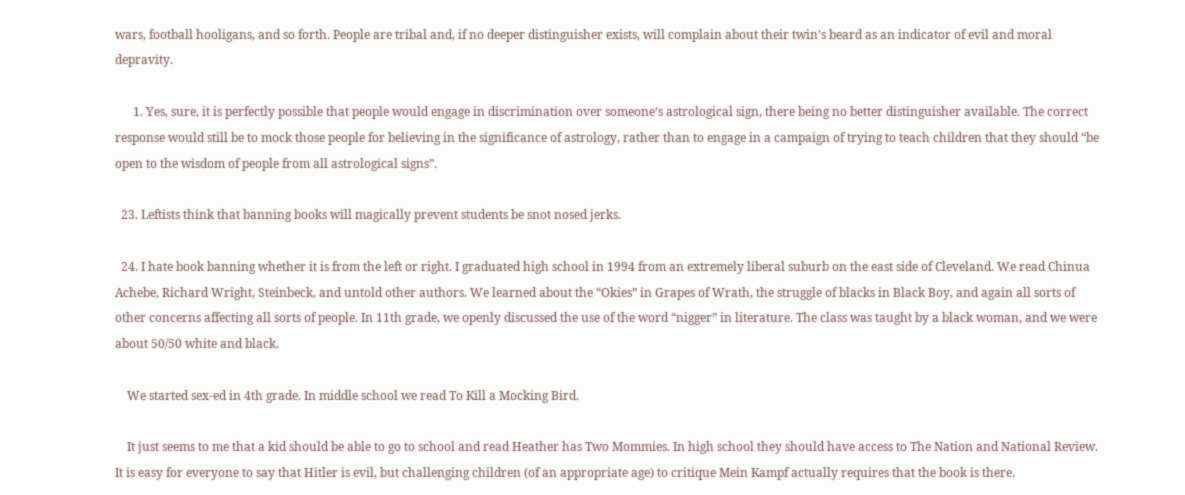wars, football hooligans, and so forth. People are tribal and, if no deeper distinguisher exists, will complain about their twin’s beard as an indicator of evil and moral depravity.

      1. Yes, sure, it is perfectly possible that people would engage in discrimination over someone’s astrological sign, there being no better distinguisher available. The correct response would still be to mock those people for believing in the significance of astrology, rather than to engage in a campaign of trying to teach children that they should “be open to the wisdom of people from all astrological signs”.

  23. Leftists think that banning books will magically prevent students be snot nosed jerks.

  24. I hate book banning whether it is from the left or right. I graduated high school in 1994 from an extremely liberal suburb on the east side of Cleveland. We read Chinua Achebe, Richard Wright, Steinbeck, and untold other authors. We learned about the “Okies” in Grapes of Wrath, the struggle of blacks in Black Boy, and again all sorts of other concerns affecting all sorts of people. In 11th grade, we openly discussed the use of the word “nigger” in literature. The class was taught by a black woman, and we were about 50/50 white and black.

    We started sex-ed in 4th grade. In middle school we read To Kill a Mocking Bird.

    It just seems to me that a kid should be able to go to school and read Heather has Two Mommies. In high school they should have access to The Nation and National Review. It is easy for everyone to say that Hitler is evil, but challenging children (of an appropriate age) to critique Mein Kampf actually requires that the book is there.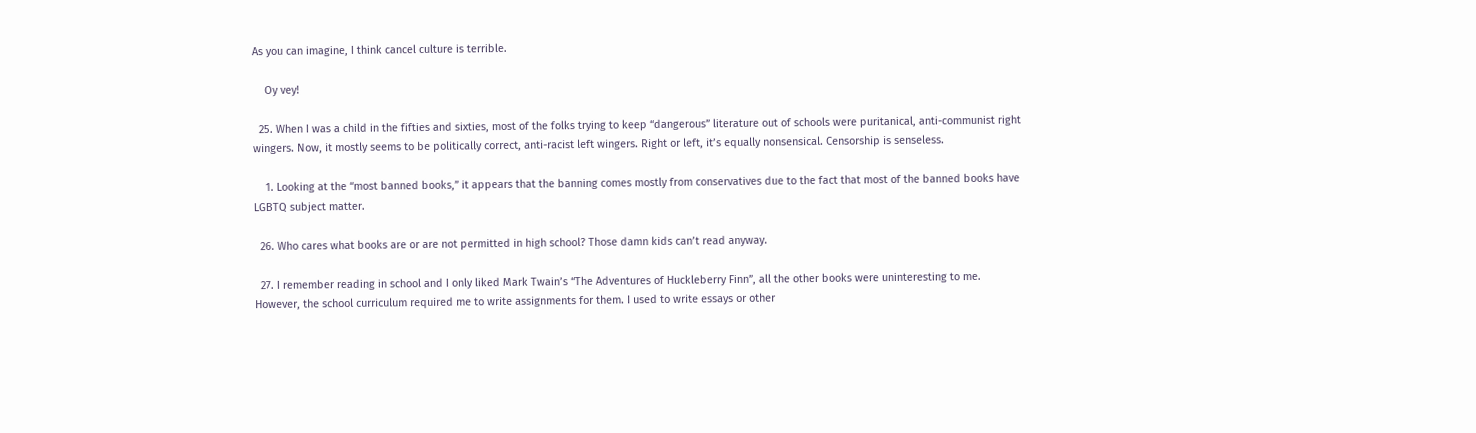As you can imagine, I think cancel culture is terrible.

    Oy vey!

  25. When I was a child in the fifties and sixties, most of the folks trying to keep “dangerous” literature out of schools were puritanical, anti-communist right wingers. Now, it mostly seems to be politically correct, anti-racist left wingers. Right or left, it’s equally nonsensical. Censorship is senseless.

    1. Looking at the “most banned books,” it appears that the banning comes mostly from conservatives due to the fact that most of the banned books have LGBTQ subject matter.

  26. Who cares what books are or are not permitted in high school? Those damn kids can’t read anyway.

  27. I remember reading in school and I only liked Mark Twain’s “The Adventures of Huckleberry Finn”, all the other books were uninteresting to me. However, the school curriculum required me to write assignments for them. I used to write essays or other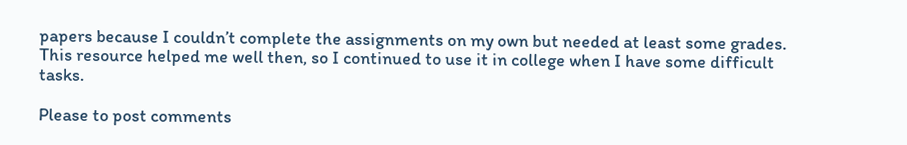papers because I couldn’t complete the assignments on my own but needed at least some grades. This resource helped me well then, so I continued to use it in college when I have some difficult tasks.

Please to post comments